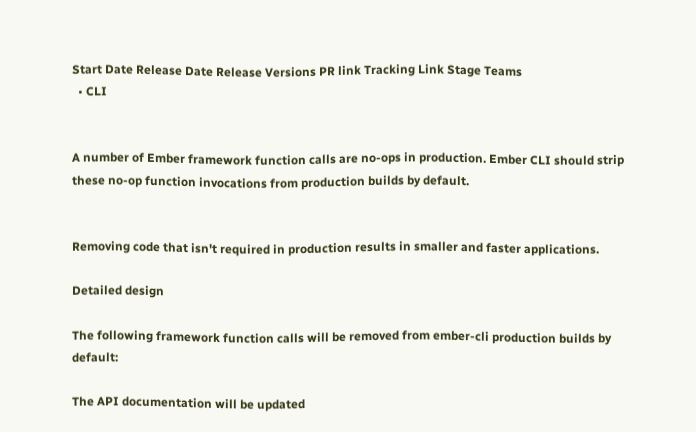Start Date Release Date Release Versions PR link Tracking Link Stage Teams
  • CLI


A number of Ember framework function calls are no-ops in production. Ember CLI should strip these no-op function invocations from production builds by default.


Removing code that isn't required in production results in smaller and faster applications.

Detailed design

The following framework function calls will be removed from ember-cli production builds by default:

The API documentation will be updated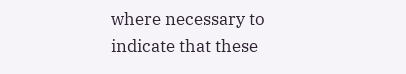where necessary to indicate that these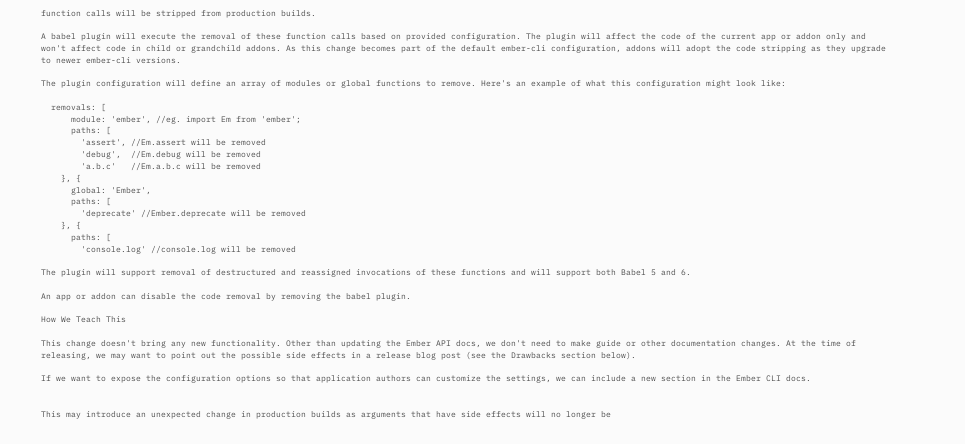function calls will be stripped from production builds.

A babel plugin will execute the removal of these function calls based on provided configuration. The plugin will affect the code of the current app or addon only and won't affect code in child or grandchild addons. As this change becomes part of the default ember-cli configuration, addons will adopt the code stripping as they upgrade to newer ember-cli versions.

The plugin configuration will define an array of modules or global functions to remove. Here's an example of what this configuration might look like:

  removals: [
      module: 'ember', //eg. import Em from 'ember';
      paths: [
        'assert', //Em.assert will be removed
        'debug',  //Em.debug will be removed
        'a.b.c'   //Em.a.b.c will be removed
    }, {
      global: 'Ember',
      paths: [
        'deprecate' //Ember.deprecate will be removed
    }, {
      paths: [
        'console.log' //console.log will be removed

The plugin will support removal of destructured and reassigned invocations of these functions and will support both Babel 5 and 6.

An app or addon can disable the code removal by removing the babel plugin.

How We Teach This

This change doesn't bring any new functionality. Other than updating the Ember API docs, we don't need to make guide or other documentation changes. At the time of releasing, we may want to point out the possible side effects in a release blog post (see the Drawbacks section below).

If we want to expose the configuration options so that application authors can customize the settings, we can include a new section in the Ember CLI docs.


This may introduce an unexpected change in production builds as arguments that have side effects will no longer be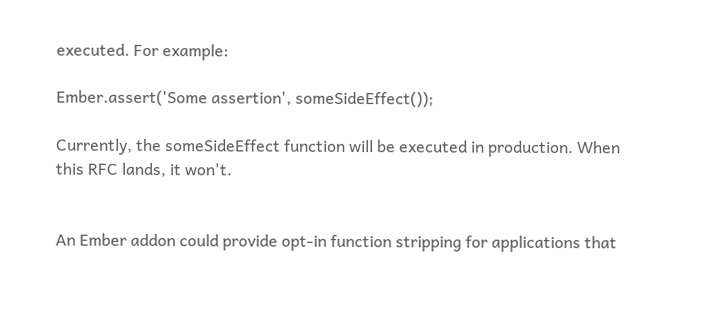executed. For example:

Ember.assert('Some assertion', someSideEffect());

Currently, the someSideEffect function will be executed in production. When this RFC lands, it won't.


An Ember addon could provide opt-in function stripping for applications that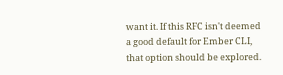want it. If this RFC isn't deemed a good default for Ember CLI, that option should be explored.